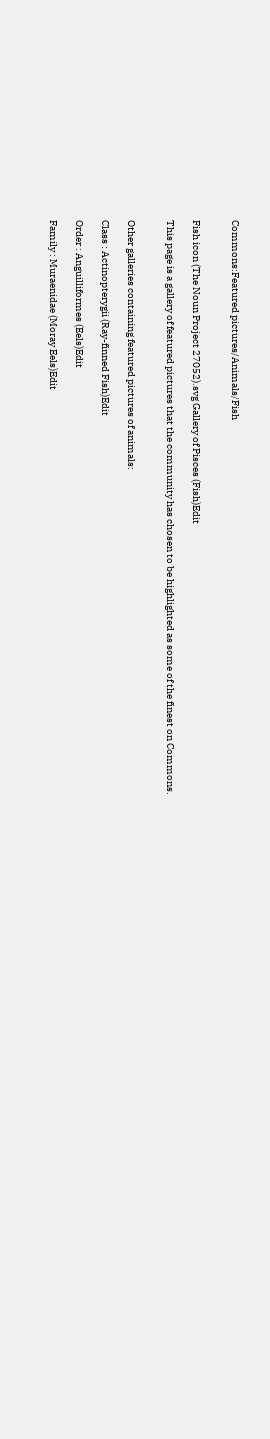Commons:Featured pictures/Animals/Fish


Fish icon (The Noun Project 27052).svg Gallery of Pisces (Fish)Edit

This page is a gallery of featured pictures that the community has chosen to be highlighted as some of the finest on Commons.


Other galleries containing featured pictures of animals:

Class : Actinopterygii (Ray-finned Fish)Edit

Order : Anguilliformes (Eels)Edit

Family : Muraenidae (Moray Eels)Edit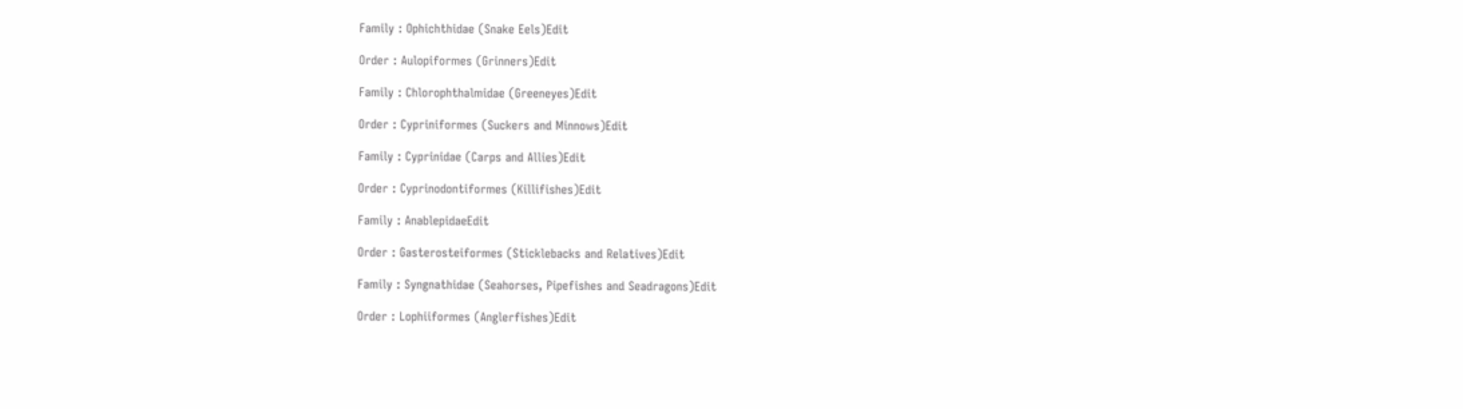Family : Ophichthidae (Snake Eels)Edit

Order : Aulopiformes (Grinners)Edit

Family : Chlorophthalmidae (Greeneyes)Edit

Order : Cypriniformes (Suckers and Minnows)Edit

Family : Cyprinidae (Carps and Allies)Edit

Order : Cyprinodontiformes (Killifishes)Edit

Family : AnablepidaeEdit

Order : Gasterosteiformes (Sticklebacks and Relatives)Edit

Family : Syngnathidae (Seahorses, Pipefishes and Seadragons)Edit

Order : Lophiiformes (Anglerfishes)Edit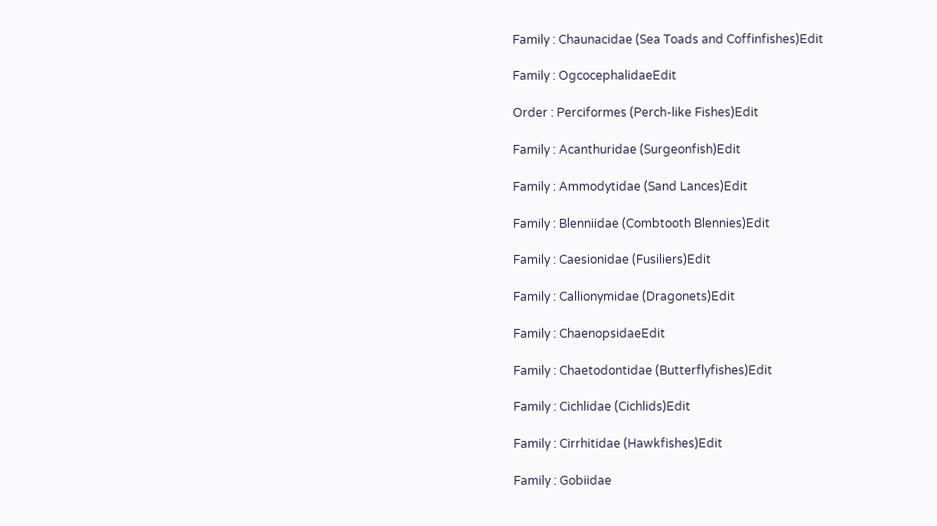Family : Chaunacidae (Sea Toads and Coffinfishes)Edit

Family : OgcocephalidaeEdit

Order : Perciformes (Perch-like Fishes)Edit

Family : Acanthuridae (Surgeonfish)Edit

Family : Ammodytidae (Sand Lances)Edit

Family : Blenniidae (Combtooth Blennies)Edit

Family : Caesionidae (Fusiliers)Edit

Family : Callionymidae (Dragonets)Edit

Family : ChaenopsidaeEdit

Family : Chaetodontidae (Butterflyfishes)Edit

Family : Cichlidae (Cichlids)Edit

Family : Cirrhitidae (Hawkfishes)Edit

Family : Gobiidae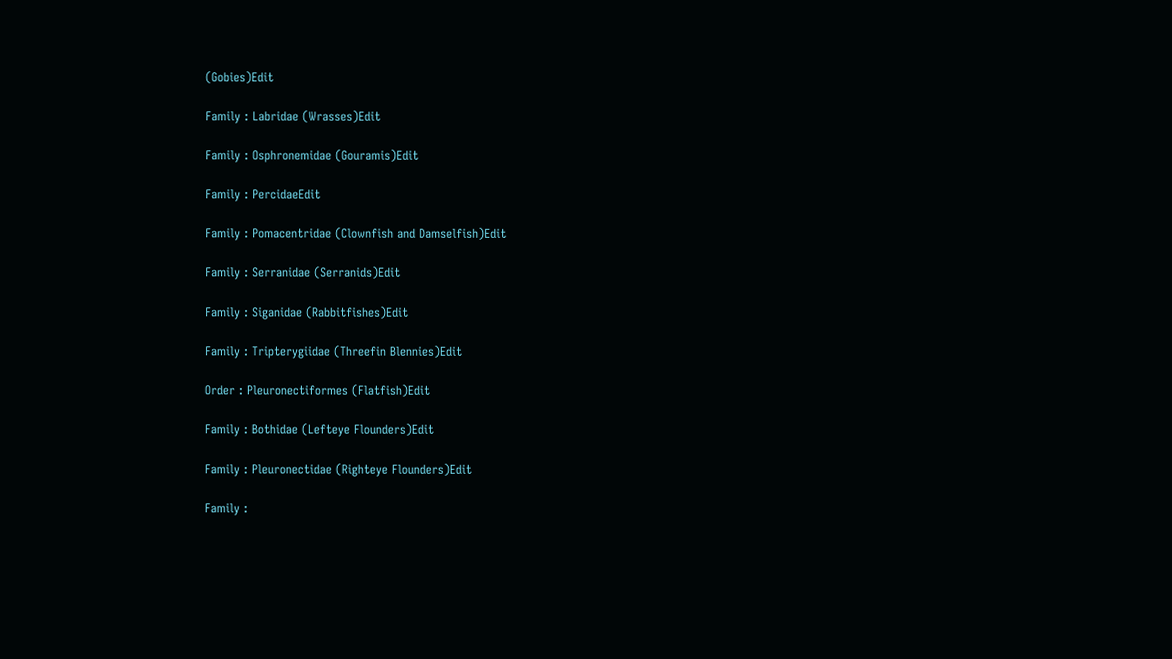(Gobies)Edit

Family : Labridae (Wrasses)Edit

Family : Osphronemidae (Gouramis)Edit

Family : PercidaeEdit

Family : Pomacentridae (Clownfish and Damselfish)Edit

Family : Serranidae (Serranids)Edit

Family : Siganidae (Rabbitfishes)Edit

Family : Tripterygiidae (Threefin Blennies)Edit

Order : Pleuronectiformes (Flatfish)Edit

Family : Bothidae (Lefteye Flounders)Edit

Family : Pleuronectidae (Righteye Flounders)Edit

Family :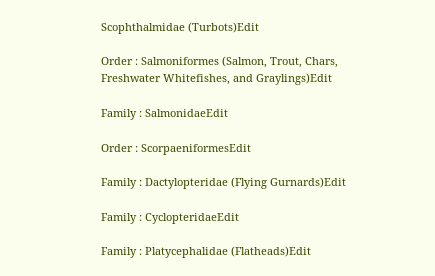Scophthalmidae (Turbots)Edit

Order : Salmoniformes (Salmon, Trout, Chars, Freshwater Whitefishes, and Graylings)Edit

Family : SalmonidaeEdit

Order : ScorpaeniformesEdit

Family : Dactylopteridae (Flying Gurnards)Edit

Family : CyclopteridaeEdit

Family : Platycephalidae (Flatheads)Edit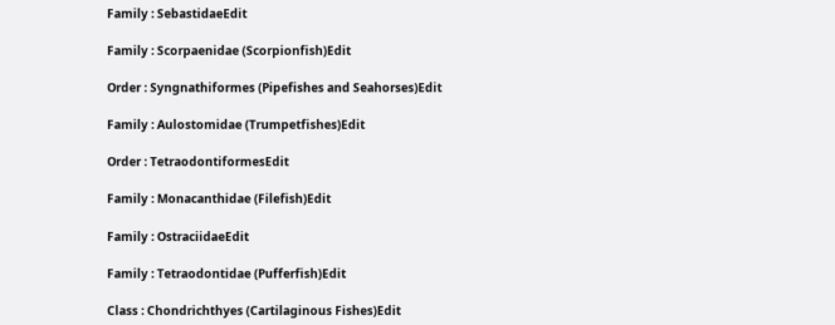Family : SebastidaeEdit

Family : Scorpaenidae (Scorpionfish)Edit

Order : Syngnathiformes (Pipefishes and Seahorses)Edit

Family : Aulostomidae (Trumpetfishes)Edit

Order : TetraodontiformesEdit

Family : Monacanthidae (Filefish)Edit

Family : OstraciidaeEdit

Family : Tetraodontidae (Pufferfish)Edit

Class : Chondrichthyes (Cartilaginous Fishes)Edit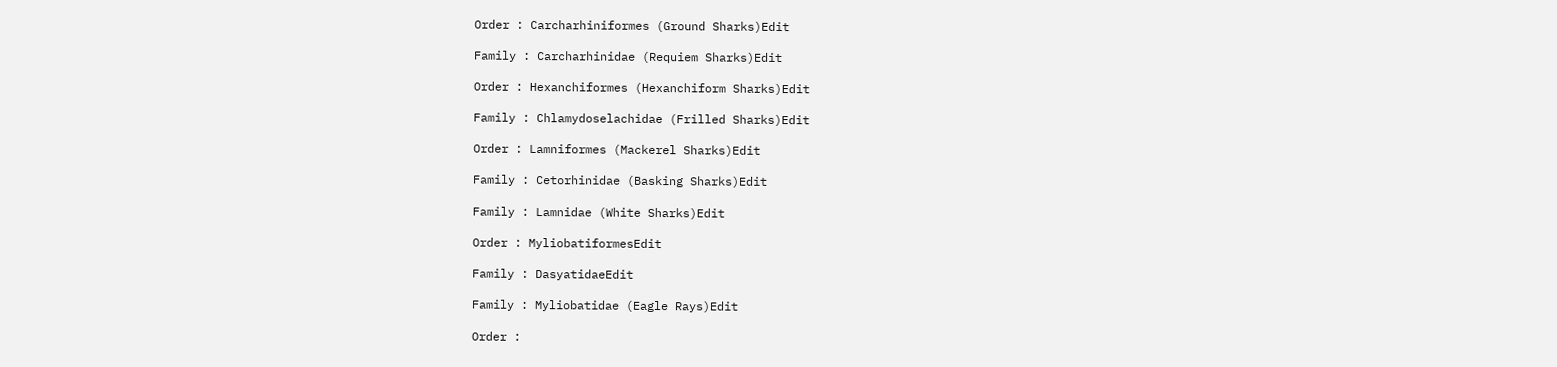Order : Carcharhiniformes (Ground Sharks)Edit

Family : Carcharhinidae (Requiem Sharks)Edit

Order : Hexanchiformes (Hexanchiform Sharks)Edit

Family : Chlamydoselachidae (Frilled Sharks)Edit

Order : Lamniformes (Mackerel Sharks)Edit

Family : Cetorhinidae (Basking Sharks)Edit

Family : Lamnidae (White Sharks)Edit

Order : MyliobatiformesEdit

Family : DasyatidaeEdit

Family : Myliobatidae (Eagle Rays)Edit

Order :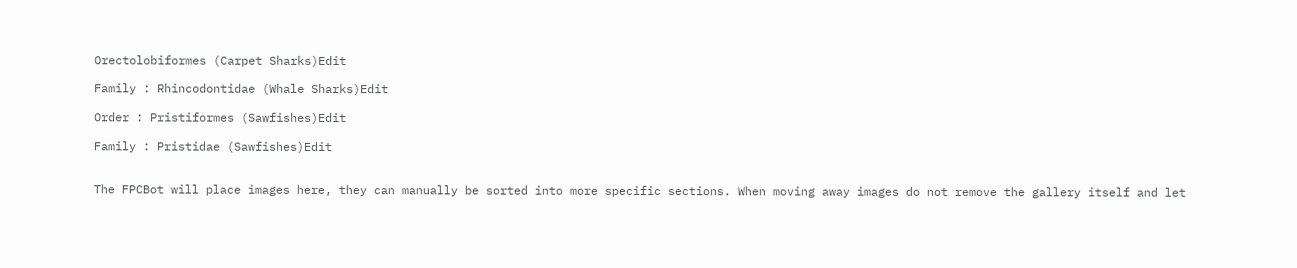Orectolobiformes (Carpet Sharks)Edit

Family : Rhincodontidae (Whale Sharks)Edit

Order : Pristiformes (Sawfishes)Edit

Family : Pristidae (Sawfishes)Edit


The FPCBot will place images here, they can manually be sorted into more specific sections. When moving away images do not remove the gallery itself and let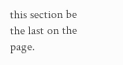this section be the last on the page.